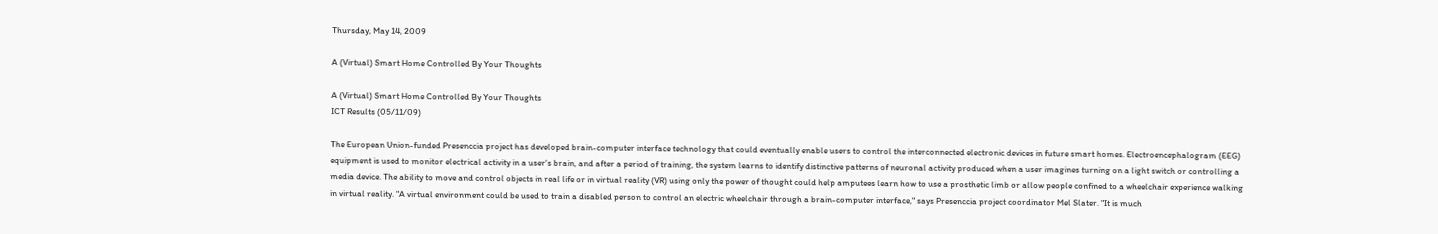Thursday, May 14, 2009

A (Virtual) Smart Home Controlled By Your Thoughts

A (Virtual) Smart Home Controlled By Your Thoughts
ICT Results (05/11/09)

The European Union-funded Presenccia project has developed brain-computer interface technology that could eventually enable users to control the interconnected electronic devices in future smart homes. Electroencephalogram (EEG) equipment is used to monitor electrical activity in a user's brain, and after a period of training, the system learns to identify distinctive patterns of neuronal activity produced when a user imagines turning on a light switch or controlling a media device. The ability to move and control objects in real life or in virtual reality (VR) using only the power of thought could help amputees learn how to use a prosthetic limb or allow people confined to a wheelchair experience walking in virtual reality. "A virtual environment could be used to train a disabled person to control an electric wheelchair through a brain-computer interface," says Presenccia project coordinator Mel Slater. "It is much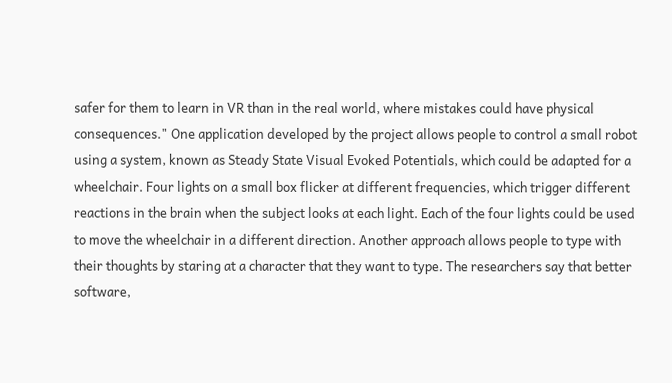safer for them to learn in VR than in the real world, where mistakes could have physical consequences." One application developed by the project allows people to control a small robot using a system, known as Steady State Visual Evoked Potentials, which could be adapted for a wheelchair. Four lights on a small box flicker at different frequencies, which trigger different reactions in the brain when the subject looks at each light. Each of the four lights could be used to move the wheelchair in a different direction. Another approach allows people to type with their thoughts by staring at a character that they want to type. The researchers say that better software,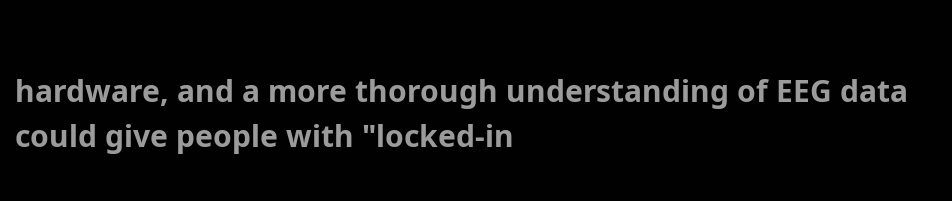hardware, and a more thorough understanding of EEG data could give people with "locked-in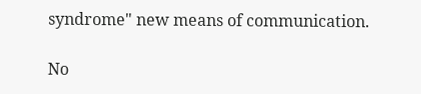syndrome" new means of communication.

No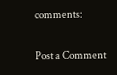comments:

Post a Comment